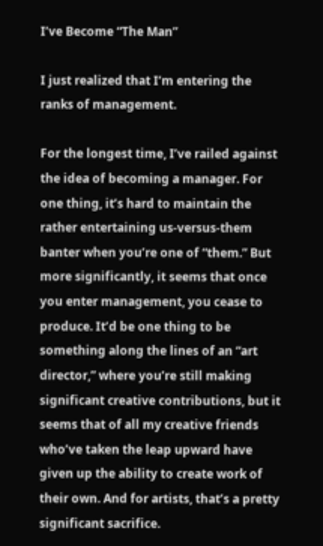I’ve Become “The Man”

I just realized that I’m entering the ranks of management.

For the longest time, I’ve railed against the idea of becoming a manager. For one thing, it’s hard to maintain the rather entertaining us-versus-them banter when you’re one of “them.” But more significantly, it seems that once you enter management, you cease to produce. It’d be one thing to be something along the lines of an “art director,” where you’re still making significant creative contributions, but it seems that of all my creative friends who’ve taken the leap upward have given up the ability to create work of their own. And for artists, that’s a pretty significant sacrifice.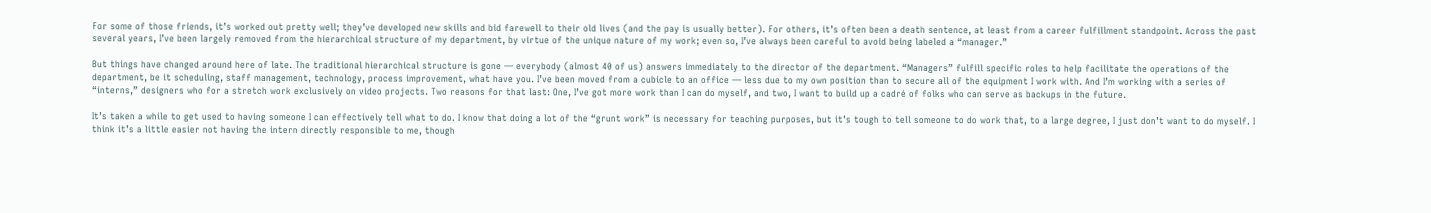For some of those friends, it’s worked out pretty well; they’ve developed new skills and bid farewell to their old lives (and the pay is usually better). For others, it’s often been a death sentence, at least from a career fulfillment standpoint. Across the past several years, I’ve been largely removed from the hierarchical structure of my department, by virtue of the unique nature of my work; even so, I’ve always been careful to avoid being labeled a “manager.”

But things have changed around here of late. The traditional hierarchical structure is gone — everybody (almost 40 of us) answers immediately to the director of the department. “Managers” fulfill specific roles to help facilitate the operations of the department, be it scheduling, staff management, technology, process improvement, what have you. I’ve been moved from a cubicle to an office — less due to my own position than to secure all of the equipment I work with. And I’m working with a series of “interns,” designers who for a stretch work exclusively on video projects. Two reasons for that last: One, I’ve got more work than I can do myself, and two, I want to build up a cadré of folks who can serve as backups in the future.

It’s taken a while to get used to having someone I can effectively tell what to do. I know that doing a lot of the “grunt work” is necessary for teaching purposes, but it’s tough to tell someone to do work that, to a large degree, I just don’t want to do myself. I think it’s a little easier not having the intern directly responsible to me, though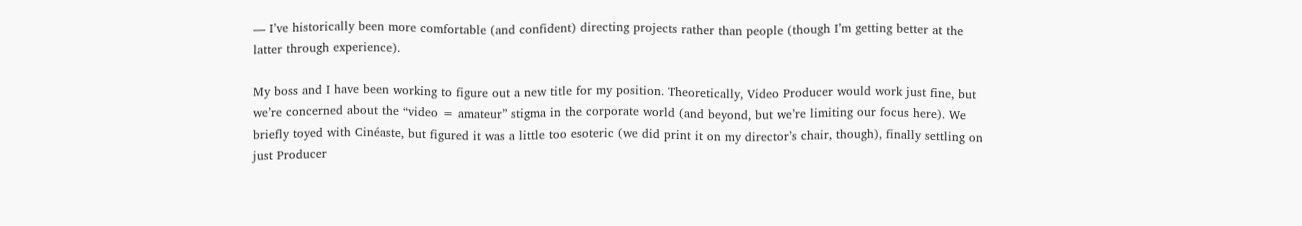— I’ve historically been more comfortable (and confident) directing projects rather than people (though I’m getting better at the latter through experience).

My boss and I have been working to figure out a new title for my position. Theoretically, Video Producer would work just fine, but we’re concerned about the “video = amateur” stigma in the corporate world (and beyond, but we’re limiting our focus here). We briefly toyed with Cinéaste, but figured it was a little too esoteric (we did print it on my director’s chair, though), finally settling on just Producer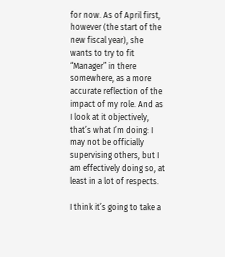for now. As of April first, however (the start of the new fiscal year), she wants to try to fit “Manager” in there somewhere, as a more accurate reflection of the impact of my role. And as I look at it objectively, that’s what I’m doing: I may not be officially supervising others, but I am effectively doing so, at least in a lot of respects.

I think it’s going to take a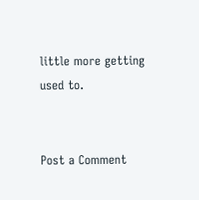little more getting used to.


Post a Comment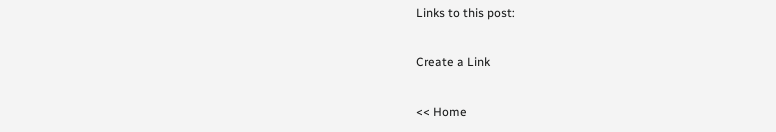Links to this post:

Create a Link

<< Home